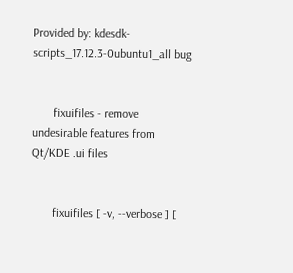Provided by: kdesdk-scripts_17.12.3-0ubuntu1_all bug


       fixuifiles - remove undesirable features from Qt/KDE .ui files


       fixuifiles [ -v, --verbose ] [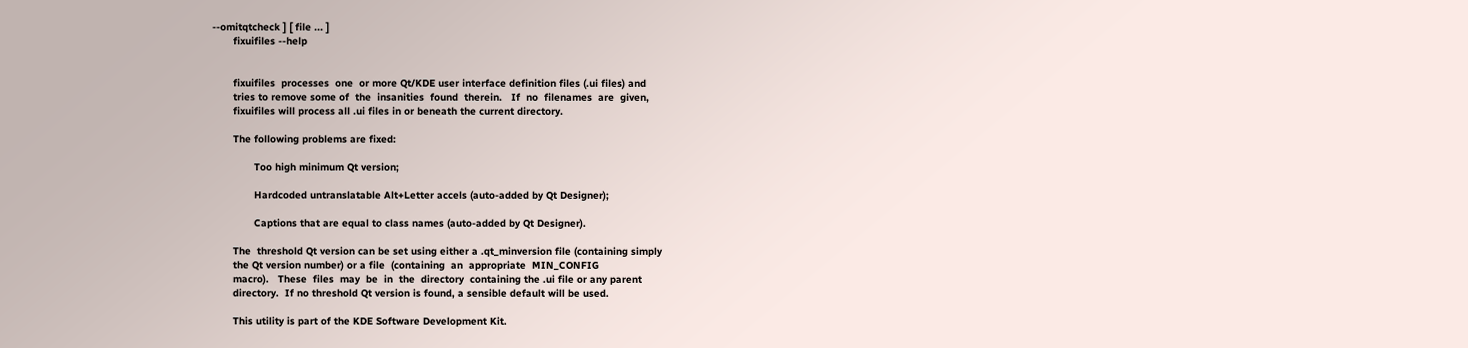--omitqtcheck ] [ file ... ]
       fixuifiles --help


       fixuifiles  processes  one  or more Qt/KDE user interface definition files (.ui files) and
       tries to remove some of  the  insanities  found  therein.   If  no  filenames  are  given,
       fixuifiles will process all .ui files in or beneath the current directory.

       The following problems are fixed:

              Too high minimum Qt version;

              Hardcoded untranslatable Alt+Letter accels (auto-added by Qt Designer);

              Captions that are equal to class names (auto-added by Qt Designer).

       The  threshold Qt version can be set using either a .qt_minversion file (containing simply
       the Qt version number) or a file  (containing  an  appropriate  MIN_CONFIG
       macro).   These  files  may  be  in  the  directory  containing the .ui file or any parent
       directory.  If no threshold Qt version is found, a sensible default will be used.

       This utility is part of the KDE Software Development Kit.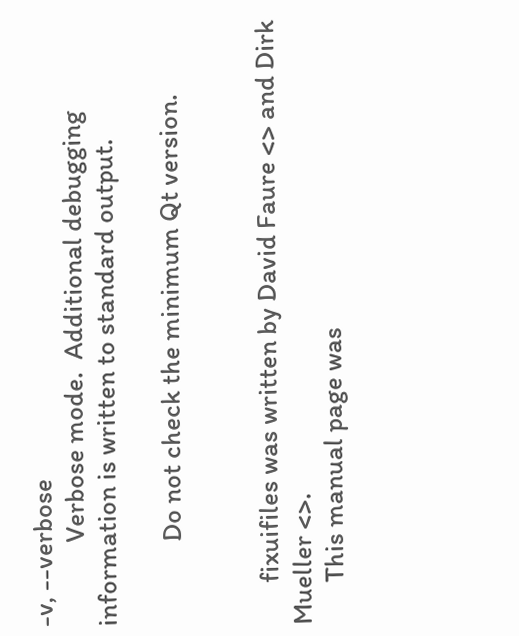-v, --verbose
              Verbose mode.  Additional debugging information is written to standard output.

              Do not check the minimum Qt version.


       fixuifiles was written by David Faure <> and Dirk Mueller <>.
       This manual page was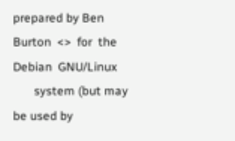prepared by Ben Burton  <>  for  the  Debian  GNU/Linux
       system (but may be used by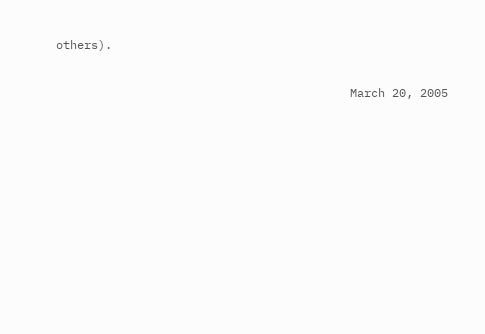others).

                                          March 20, 2005